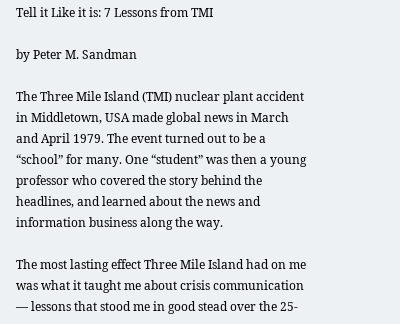Tell it Like it is: 7 Lessons from TMI

by Peter M. Sandman

The Three Mile Island (TMI) nuclear plant accident in Middletown, USA made global news in March and April 1979. The event turned out to be a “school” for many. One “student” was then a young professor who covered the story behind the headlines, and learned about the news and information business along the way.

The most lasting effect Three Mile Island had on me was what it taught me about crisis communication — lessons that stood me in good stead over the 25-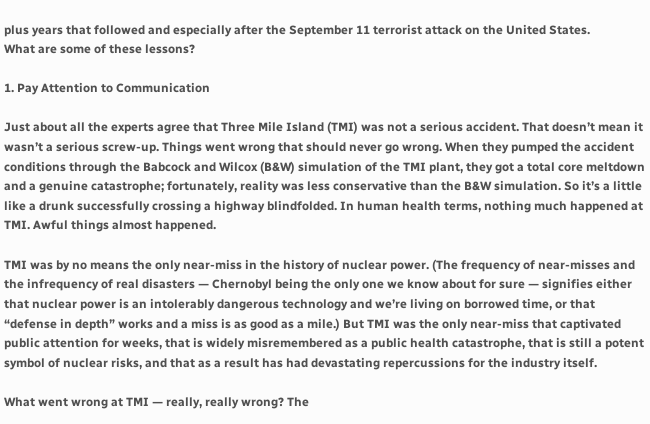plus years that followed and especially after the September 11 terrorist attack on the United States.
What are some of these lessons?

1. Pay Attention to Communication

Just about all the experts agree that Three Mile Island (TMI) was not a serious accident. That doesn’t mean it wasn’t a serious screw-up. Things went wrong that should never go wrong. When they pumped the accident conditions through the Babcock and Wilcox (B&W) simulation of the TMI plant, they got a total core meltdown and a genuine catastrophe; fortunately, reality was less conservative than the B&W simulation. So it’s a little like a drunk successfully crossing a highway blindfolded. In human health terms, nothing much happened at TMI. Awful things almost happened.

TMI was by no means the only near-miss in the history of nuclear power. (The frequency of near-misses and the infrequency of real disasters — Chernobyl being the only one we know about for sure — signifies either that nuclear power is an intolerably dangerous technology and we’re living on borrowed time, or that “defense in depth” works and a miss is as good as a mile.) But TMI was the only near-miss that captivated public attention for weeks, that is widely misremembered as a public health catastrophe, that is still a potent symbol of nuclear risks, and that as a result has had devastating repercussions for the industry itself.

What went wrong at TMI — really, really wrong? The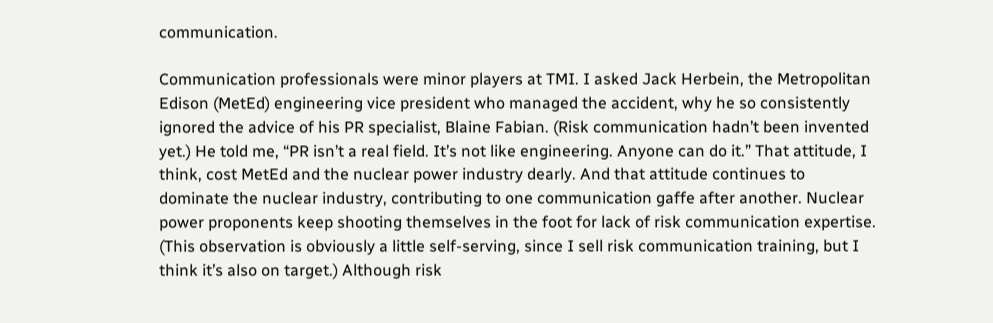communication.

Communication professionals were minor players at TMI. I asked Jack Herbein, the Metropolitan Edison (MetEd) engineering vice president who managed the accident, why he so consistently ignored the advice of his PR specialist, Blaine Fabian. (Risk communication hadn’t been invented yet.) He told me, “PR isn’t a real field. It’s not like engineering. Anyone can do it.” That attitude, I think, cost MetEd and the nuclear power industry dearly. And that attitude continues to dominate the nuclear industry, contributing to one communication gaffe after another. Nuclear power proponents keep shooting themselves in the foot for lack of risk communication expertise. (This observation is obviously a little self-serving, since I sell risk communication training, but I think it’s also on target.) Although risk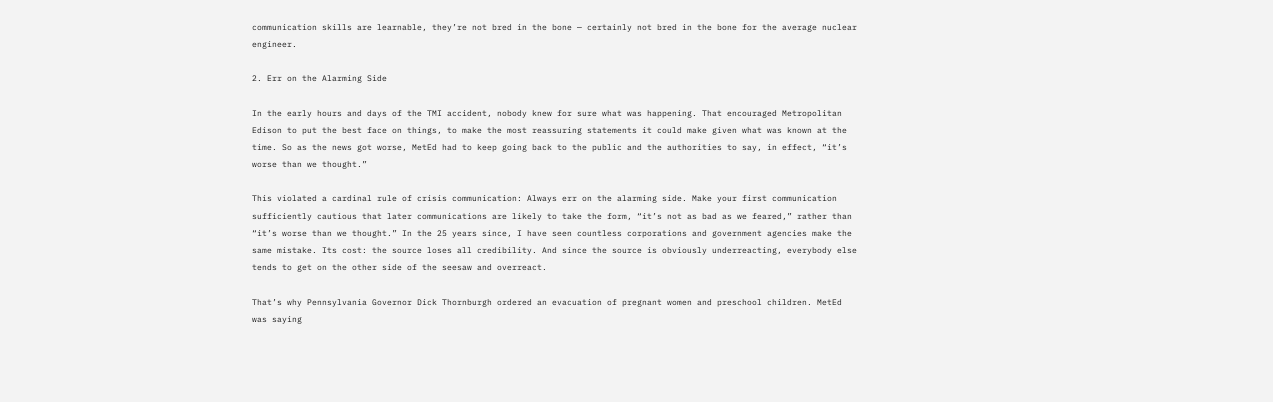communication skills are learnable, they’re not bred in the bone — certainly not bred in the bone for the average nuclear engineer.

2. Err on the Alarming Side

In the early hours and days of the TMI accident, nobody knew for sure what was happening. That encouraged Metropolitan Edison to put the best face on things, to make the most reassuring statements it could make given what was known at the time. So as the news got worse, MetEd had to keep going back to the public and the authorities to say, in effect, “it’s worse than we thought.”

This violated a cardinal rule of crisis communication: Always err on the alarming side. Make your first communication sufficiently cautious that later communications are likely to take the form, “it’s not as bad as we feared,” rather than “it’s worse than we thought.” In the 25 years since, I have seen countless corporations and government agencies make the same mistake. Its cost: the source loses all credibility. And since the source is obviously underreacting, everybody else tends to get on the other side of the seesaw and overreact.

That’s why Pennsylvania Governor Dick Thornburgh ordered an evacuation of pregnant women and preschool children. MetEd was saying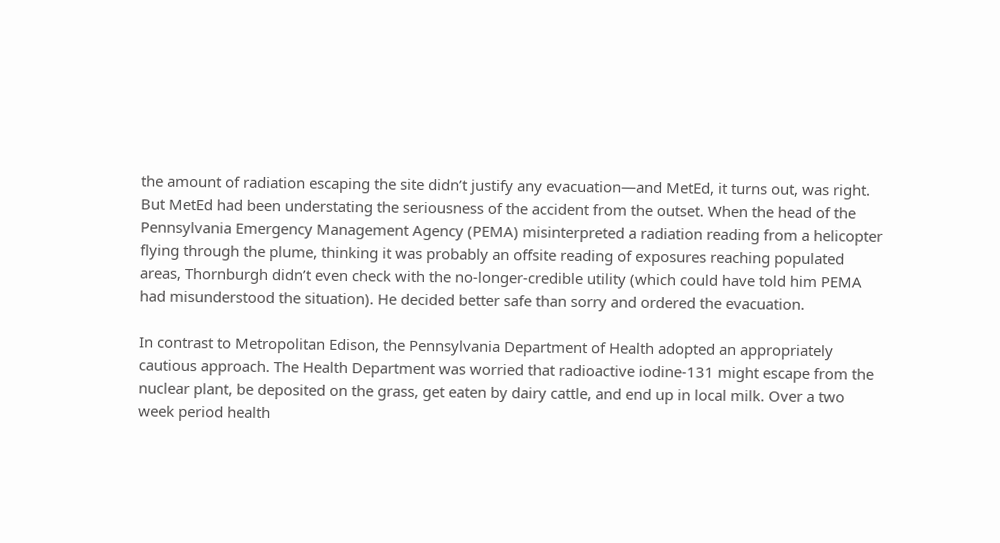the amount of radiation escaping the site didn’t justify any evacuation—and MetEd, it turns out, was right. But MetEd had been understating the seriousness of the accident from the outset. When the head of the Pennsylvania Emergency Management Agency (PEMA) misinterpreted a radiation reading from a helicopter flying through the plume, thinking it was probably an offsite reading of exposures reaching populated areas, Thornburgh didn’t even check with the no-longer-credible utility (which could have told him PEMA had misunderstood the situation). He decided better safe than sorry and ordered the evacuation.

In contrast to Metropolitan Edison, the Pennsylvania Department of Health adopted an appropriately cautious approach. The Health Department was worried that radioactive iodine-131 might escape from the nuclear plant, be deposited on the grass, get eaten by dairy cattle, and end up in local milk. Over a two week period health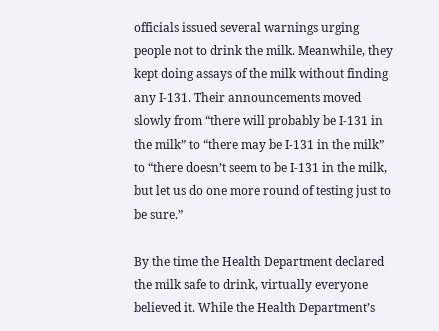officials issued several warnings urging people not to drink the milk. Meanwhile, they kept doing assays of the milk without finding any I-131. Their announcements moved slowly from “there will probably be I-131 in the milk” to “there may be I-131 in the milk” to “there doesn’t seem to be I-131 in the milk, but let us do one more round of testing just to be sure.”

By the time the Health Department declared the milk safe to drink, virtually everyone believed it. While the Health Department’s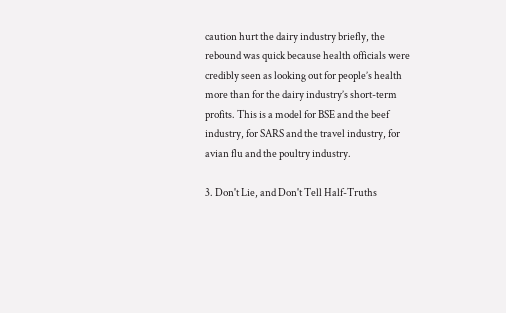caution hurt the dairy industry briefly, the rebound was quick because health officials were credibly seen as looking out for people’s health more than for the dairy industry’s short-term profits. This is a model for BSE and the beef industry, for SARS and the travel industry, for avian flu and the poultry industry.

3. Don't Lie, and Don't Tell Half-Truths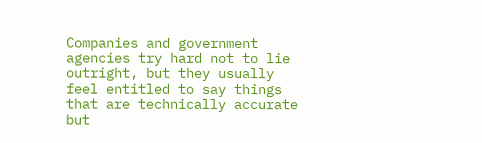Companies and government agencies try hard not to lie outright, but they usually feel entitled to say things that are technically accurate but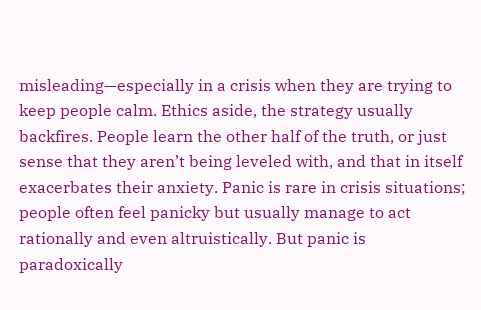misleading—especially in a crisis when they are trying to keep people calm. Ethics aside, the strategy usually backfires. People learn the other half of the truth, or just sense that they aren’t being leveled with, and that in itself exacerbates their anxiety. Panic is rare in crisis situations; people often feel panicky but usually manage to act rationally and even altruistically. But panic is paradoxically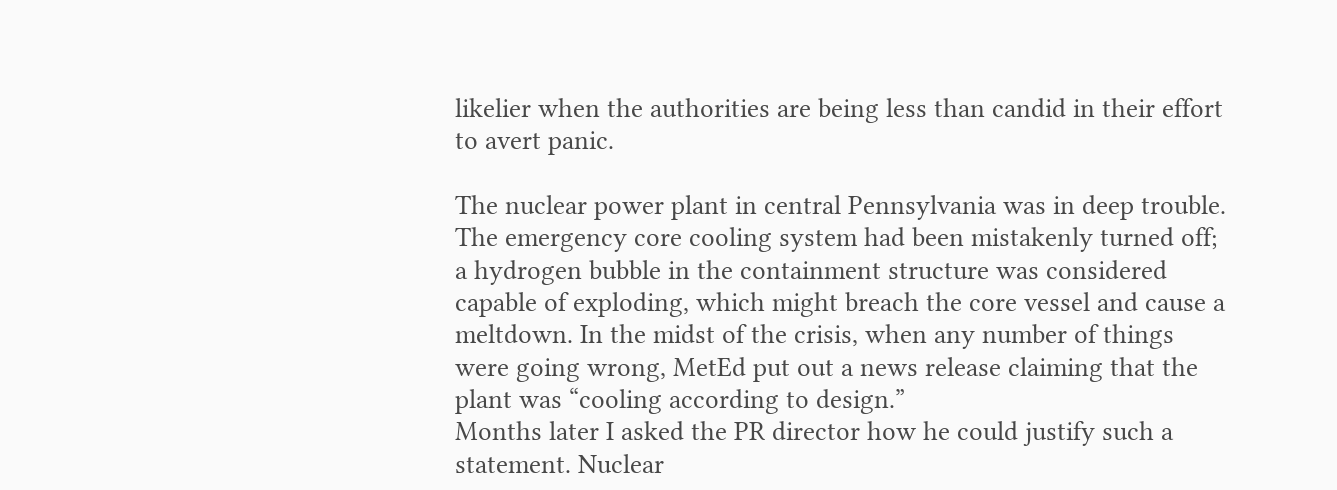likelier when the authorities are being less than candid in their effort to avert panic.

The nuclear power plant in central Pennsylvania was in deep trouble. The emergency core cooling system had been mistakenly turned off; a hydrogen bubble in the containment structure was considered capable of exploding, which might breach the core vessel and cause a meltdown. In the midst of the crisis, when any number of things were going wrong, MetEd put out a news release claiming that the plant was “cooling according to design.”
Months later I asked the PR director how he could justify such a statement. Nuclear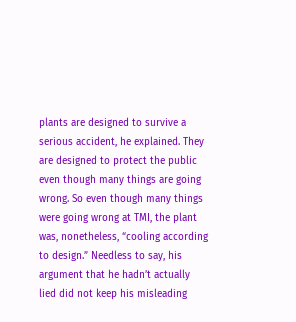plants are designed to survive a serious accident, he explained. They are designed to protect the public even though many things are going wrong. So even though many things were going wrong at TMI, the plant was, nonetheless, “cooling according to design.” Needless to say, his argument that he hadn’t actually lied did not keep his misleading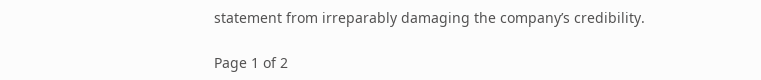statement from irreparably damaging the company’s credibility.

Page 1 of 2